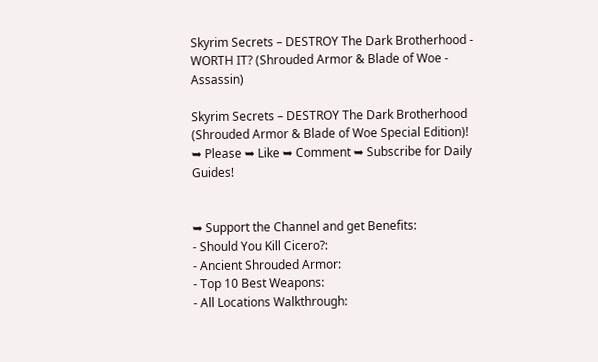Skyrim Secrets – DESTROY The Dark Brotherhood - WORTH IT? (Shrouded Armor & Blade of Woe - Assassin)

Skyrim Secrets – DESTROY The Dark Brotherhood (Shrouded Armor & Blade of Woe Special Edition)!
➥ Please ➥ Like ➥ Comment ➥ Subscribe for Daily Guides!


➥ Support the Channel and get Benefits:
- Should You Kill Cicero?:
- Ancient Shrouded Armor:
- Top 10 Best Weapons:
- All Locations Walkthrough: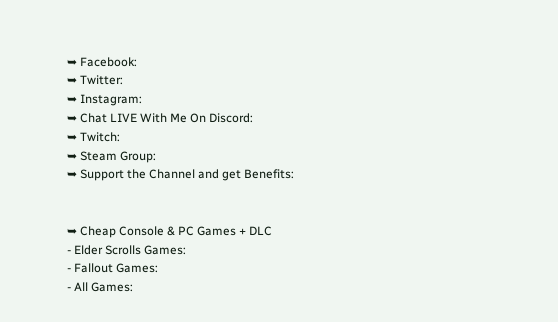➥ Facebook:
➥ Twitter:
➥ Instagram:
➥ Chat LIVE With Me On Discord:
➥ Twitch:
➥ Steam Group:
➥ Support the Channel and get Benefits:


➥ Cheap Console & PC Games + DLC
- Elder Scrolls Games:
- Fallout Games:
- All Games: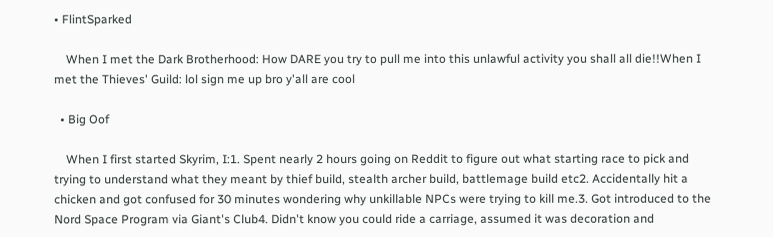• FlintSparked

    When I met the Dark Brotherhood: How DARE you try to pull me into this unlawful activity you shall all die!!When I met the Thieves' Guild: lol sign me up bro y'all are cool

  • Big Oof

    When I first started Skyrim, I:1. Spent nearly 2 hours going on Reddit to figure out what starting race to pick and trying to understand what they meant by thief build, stealth archer build, battlemage build etc2. Accidentally hit a chicken and got confused for 30 minutes wondering why unkillable NPCs were trying to kill me.3. Got introduced to the Nord Space Program via Giant's Club4. Didn't know you could ride a carriage, assumed it was decoration and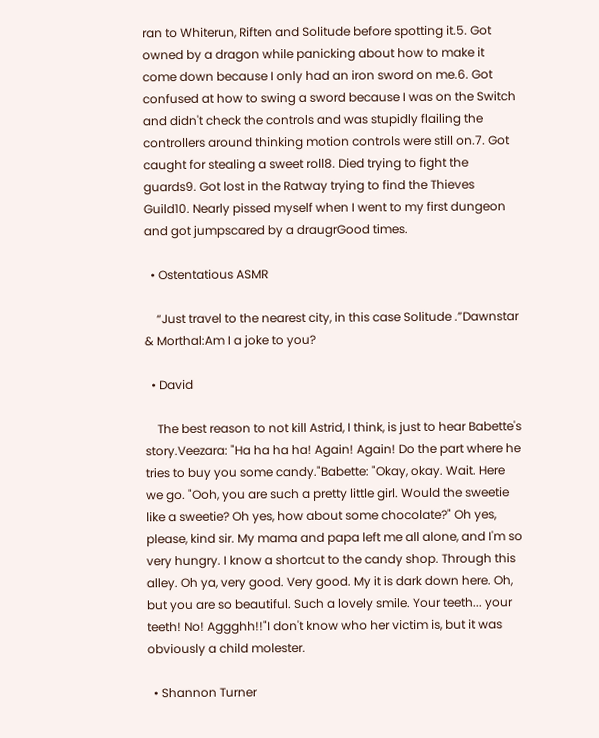ran to Whiterun, Riften and Solitude before spotting it.5. Got owned by a dragon while panicking about how to make it come down because I only had an iron sword on me.6. Got confused at how to swing a sword because I was on the Switch and didn't check the controls and was stupidly flailing the controllers around thinking motion controls were still on.7. Got caught for stealing a sweet roll8. Died trying to fight the guards9. Got lost in the Ratway trying to find the Thieves Guild10. Nearly pissed myself when I went to my first dungeon and got jumpscared by a draugrGood times.

  • Ostentatious ASMR

    “Just travel to the nearest city, in this case Solitude .”Dawnstar & Morthal:Am I a joke to you?

  • David

    The best reason to not kill Astrid, I think, is just to hear Babette's story.Veezara: "Ha ha ha ha! Again! Again! Do the part where he tries to buy you some candy."Babette: "Okay, okay. Wait. Here we go. "Ooh, you are such a pretty little girl. Would the sweetie like a sweetie? Oh yes, how about some chocolate?" Oh yes, please, kind sir. My mama and papa left me all alone, and I'm so very hungry. I know a shortcut to the candy shop. Through this alley. Oh ya, very good. Very good. My it is dark down here. Oh, but you are so beautiful. Such a lovely smile. Your teeth... your teeth! No! Aggghh!!"I don't know who her victim is, but it was obviously a child molester.

  • Shannon Turner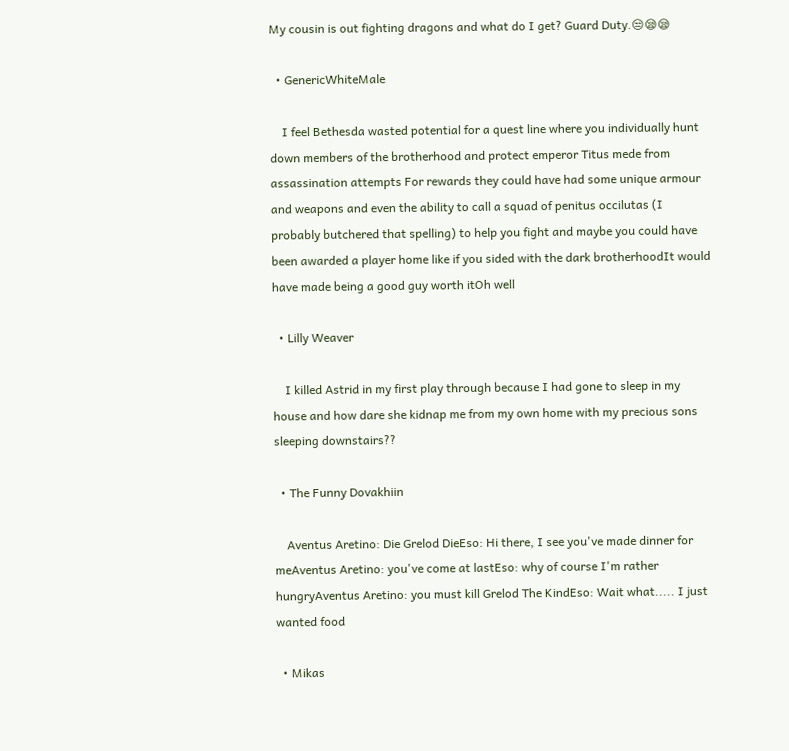My cousin is out fighting dragons and what do I get? Guard Duty.😒😪😪

  • GenericWhiteMale

    I feel Bethesda wasted potential for a quest line where you individually hunt down members of the brotherhood and protect emperor Titus mede from assassination attempts For rewards they could have had some unique armour and weapons and even the ability to call a squad of penitus occilutas (I probably butchered that spelling) to help you fight and maybe you could have been awarded a player home like if you sided with the dark brotherhoodIt would have made being a good guy worth itOh well

  • Lilly Weaver

    I killed Astrid in my first play through because I had gone to sleep in my house and how dare she kidnap me from my own home with my precious sons sleeping downstairs??

  • The Funny Dovakhiin

    Aventus Aretino: Die Grelod DieEso: Hi there, I see you've made dinner for meAventus Aretino: you've come at lastEso: why of course I'm rather hungryAventus Aretino: you must kill Grelod The KindEso: Wait what..... I just wanted food

  • Mikas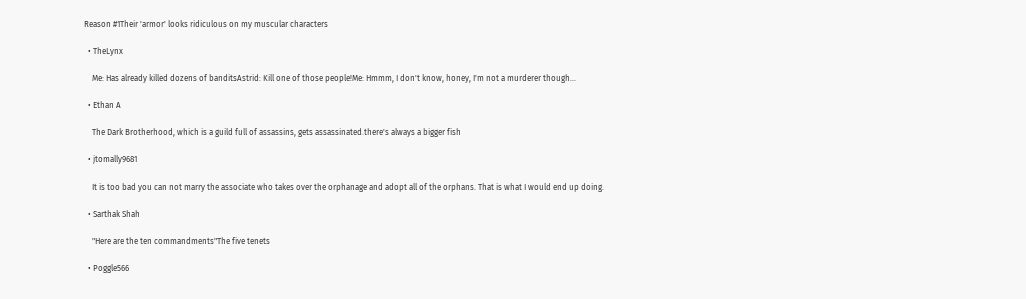Reason #1Their 'armor' looks ridiculous on my muscular characters

  • TheLynx

    Me: Has already killed dozens of banditsAstrid: Kill one of those people!Me: Hmmm, I don't know, honey, I'm not a murderer though...

  • Ethan A

    The Dark Brotherhood, which is a guild full of assassins, gets assassinated.there's always a bigger fish

  • jtomally9681

    It is too bad you can not marry the associate who takes over the orphanage and adopt all of the orphans. That is what I would end up doing.

  • Sarthak Shah

    "Here are the ten commandments"The five tenets

  • Poggle566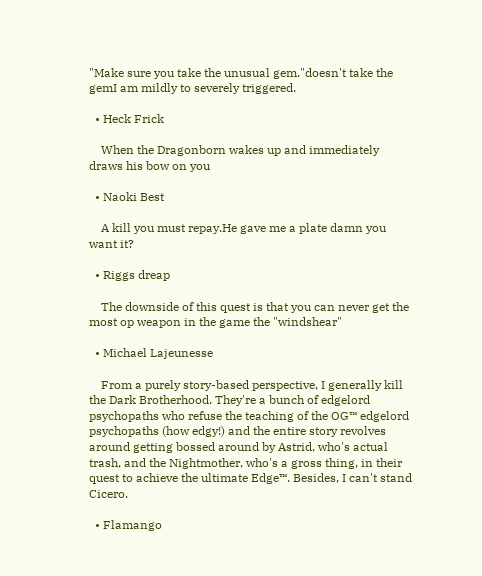"Make sure you take the unusual gem."doesn't take the gemI am mildly to severely triggered.

  • Heck Frick

    When the Dragonborn wakes up and immediately draws his bow on you

  • Naoki Best

    A kill you must repay.He gave me a plate damn you want it?

  • Riggs dreap

    The downside of this quest is that you can never get the most op weapon in the game the "windshear"

  • Michael Lajeunesse

    From a purely story-based perspective, I generally kill the Dark Brotherhood. They're a bunch of edgelord psychopaths who refuse the teaching of the OG™ edgelord psychopaths (how edgy!) and the entire story revolves around getting bossed around by Astrid, who's actual trash, and the Nightmother, who's a gross thing, in their quest to achieve the ultimate Edge™. Besides, I can't stand Cicero.

  • Flamango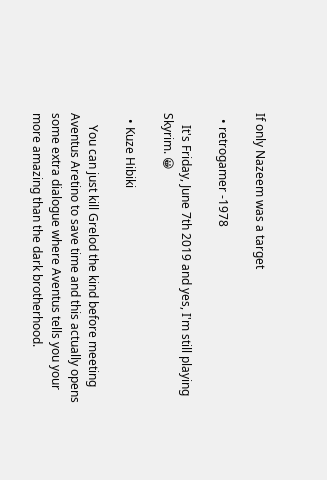If only Nazeem was a target

  • retrogamer -1978

    It's Friday, June 7th 2019 and yes, I'm still playing Skyrim. 😀

  • Kuze Hibiki

    You can just kill Grelod the kind before meeting Aventus Aretino to save time and this actually opens some extra dialogue where Aventus tells you your more amazing than the dark brotherhood.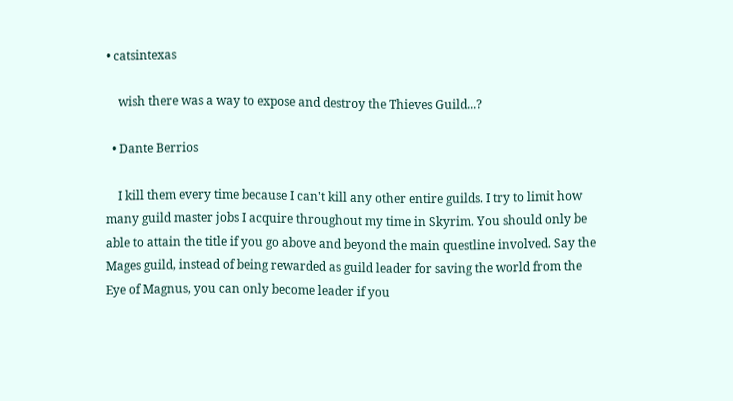• catsintexas

    wish there was a way to expose and destroy the Thieves Guild...?

  • Dante Berrios

    I kill them every time because I can't kill any other entire guilds. I try to limit how many guild master jobs I acquire throughout my time in Skyrim. You should only be able to attain the title if you go above and beyond the main questline involved. Say the Mages guild, instead of being rewarded as guild leader for saving the world from the Eye of Magnus, you can only become leader if you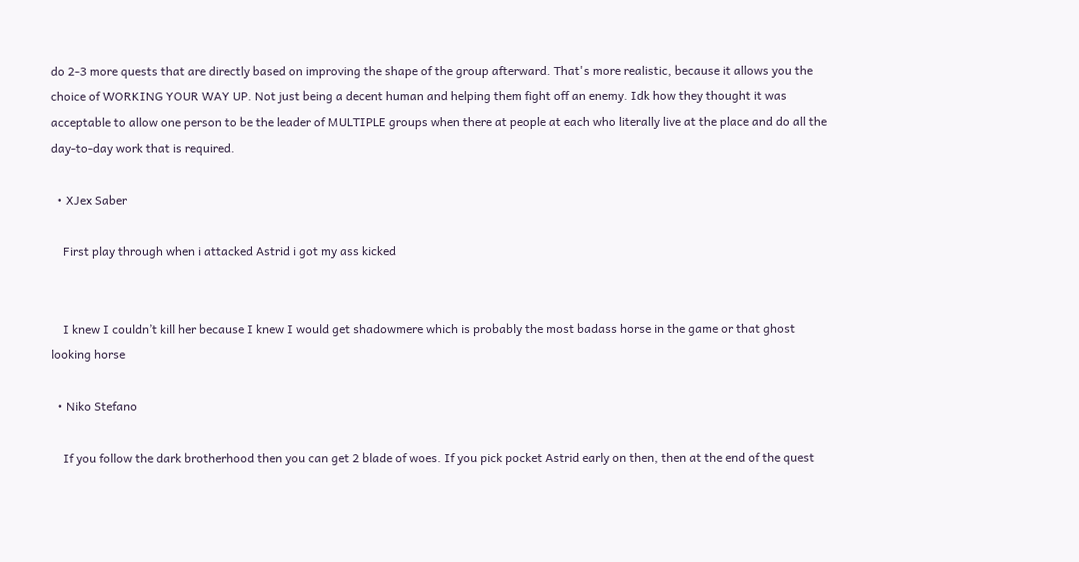do 2-3 more quests that are directly based on improving the shape of the group afterward. That's more realistic, because it allows you the choice of WORKING YOUR WAY UP. Not just being a decent human and helping them fight off an enemy. Idk how they thought it was acceptable to allow one person to be the leader of MULTIPLE groups when there at people at each who literally live at the place and do all the day-to-day work that is required.

  • XJex Saber

    First play through when i attacked Astrid i got my ass kicked


    I knew I couldn’t kill her because I knew I would get shadowmere which is probably the most badass horse in the game or that ghost looking horse

  • Niko Stefano

    If you follow the dark brotherhood then you can get 2 blade of woes. If you pick pocket Astrid early on then, then at the end of the quest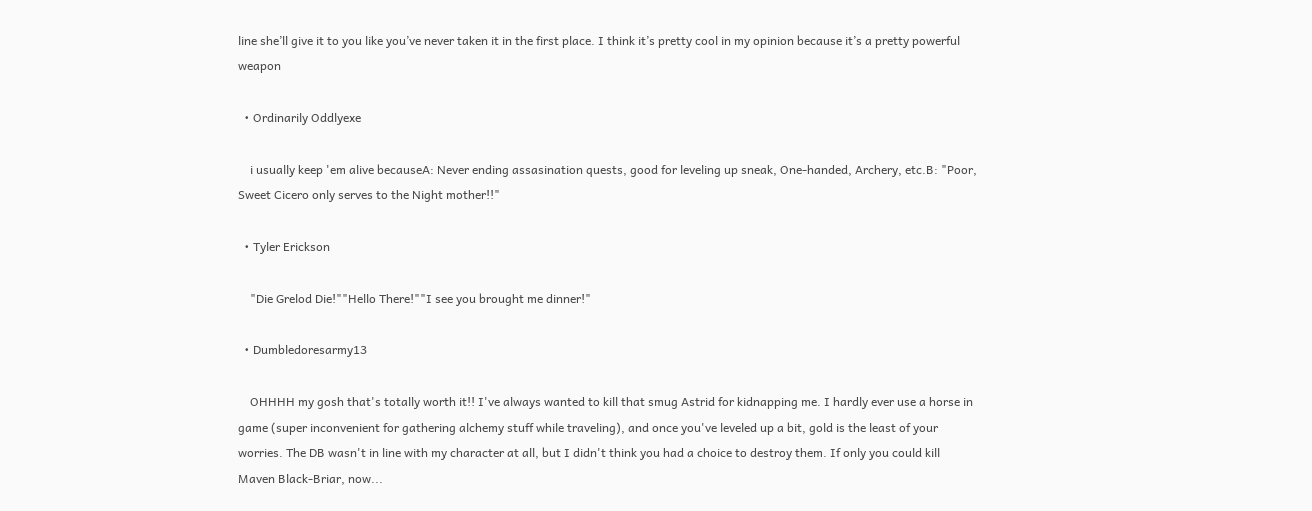line she’ll give it to you like you’ve never taken it in the first place. I think it’s pretty cool in my opinion because it’s a pretty powerful weapon

  • Ordinarily Oddlyexe

    i usually keep 'em alive becauseA: Never ending assasination quests, good for leveling up sneak, One-handed, Archery, etc.B: "Poor, Sweet Cicero only serves to the Night mother!!"

  • Tyler Erickson

    "Die Grelod Die!""Hello There!""I see you brought me dinner!"

  • Dumbledoresarmy13

    OHHHH my gosh that's totally worth it!! I've always wanted to kill that smug Astrid for kidnapping me. I hardly ever use a horse in game (super inconvenient for gathering alchemy stuff while traveling), and once you've leveled up a bit, gold is the least of your worries. The DB wasn't in line with my character at all, but I didn't think you had a choice to destroy them. If only you could kill Maven Black-Briar, now...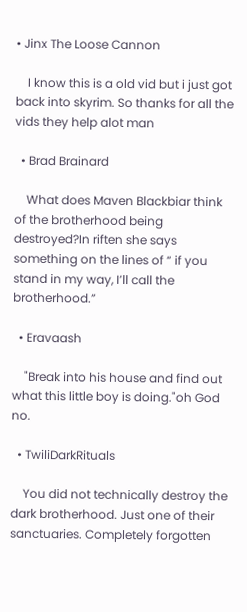• Jinx The Loose Cannon

    I know this is a old vid but i just got back into skyrim. So thanks for all the vids they help alot man

  • Brad Brainard

    What does Maven Blackbiar think of the brotherhood being destroyed?In riften she says something on the lines of “ if you stand in my way, I’ll call the brotherhood.”

  • Eravaash

    "Break into his house and find out what this little boy is doing."oh God no.

  • TwiliDarkRituals

    You did not technically destroy the dark brotherhood. Just one of their sanctuaries. Completely forgotten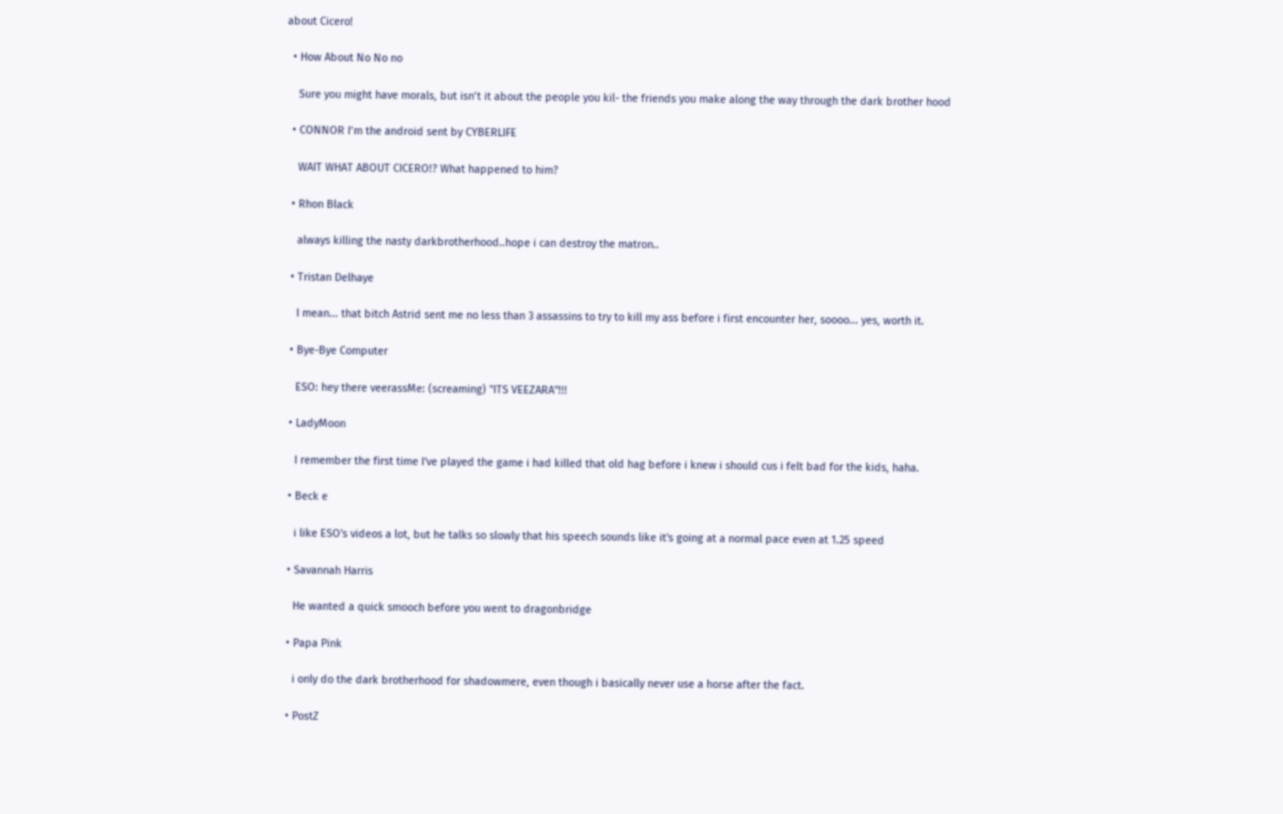about Cicero!

  • How About No No no

    Sure you might have morals, but isn’t it about the people you kil- the friends you make along the way through the dark brother hood

  • CONNOR I’m the android sent by CYBERLIFE

    WAIT WHAT ABOUT CICERO!? What happened to him?

  • Rhon Black

    always killing the nasty darkbrotherhood..hope i can destroy the matron..

  • Tristan Delhaye

    I mean... that bitch Astrid sent me no less than 3 assassins to try to kill my ass before i first encounter her, soooo... yes, worth it.

  • Bye-Bye Computer

    ESO: hey there veerassMe: (screaming) "ITS VEEZARA"!!!

  • LadyMoon

    I remember the first time I've played the game i had killed that old hag before i knew i should cus i felt bad for the kids, haha.

  • Beck e

    i like ESO's videos a lot, but he talks so slowly that his speech sounds like it's going at a normal pace even at 1.25 speed

  • Savannah Harris

    He wanted a quick smooch before you went to dragonbridge

  • Papa Pink

    i only do the dark brotherhood for shadowmere, even though i basically never use a horse after the fact.

  • PostZ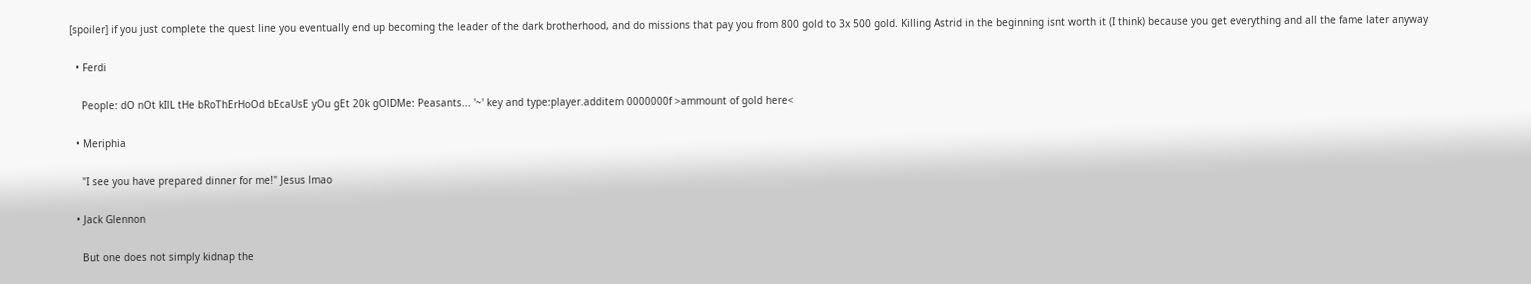[spoiler] if you just complete the quest line you eventually end up becoming the leader of the dark brotherhood, and do missions that pay you from 800 gold to 3x 500 gold. Killing Astrid in the beginning isnt worth it (I think) because you get everything and all the fame later anyway

  • Ferdi

    People: dO nOt kIlL tHe bRoThErHoOd bEcaUsE yOu gEt 20k gOlDMe: Peasants... '~' key and type:player.additem 0000000f >ammount of gold here<

  • Meriphia

    "I see you have prepared dinner for me!" Jesus lmao

  • Jack Glennon

    But one does not simply kidnap the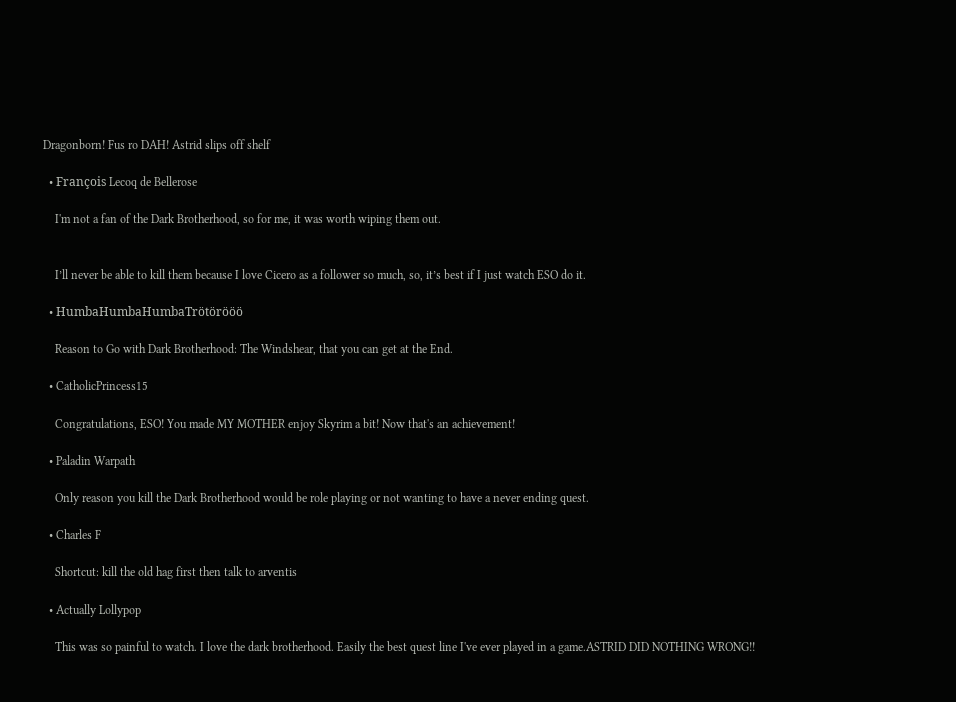Dragonborn! Fus ro DAH! Astrid slips off shelf

  • François Lecoq de Bellerose

    I'm not a fan of the Dark Brotherhood, so for me, it was worth wiping them out.


    I’ll never be able to kill them because I love Cicero as a follower so much, so, it’s best if I just watch ESO do it.

  • HumbaHumbaHumbaTrötörööö

    Reason to Go with Dark Brotherhood: The Windshear, that you can get at the End.

  • CatholicPrincess15

    Congratulations, ESO! You made MY MOTHER enjoy Skyrim a bit! Now that's an achievement!

  • Paladin Warpath

    Only reason you kill the Dark Brotherhood would be role playing or not wanting to have a never ending quest.

  • Charles F

    Shortcut: kill the old hag first then talk to arventis

  • Actually Lollypop

    This was so painful to watch. I love the dark brotherhood. Easily the best quest line I've ever played in a game.ASTRID DID NOTHING WRONG!!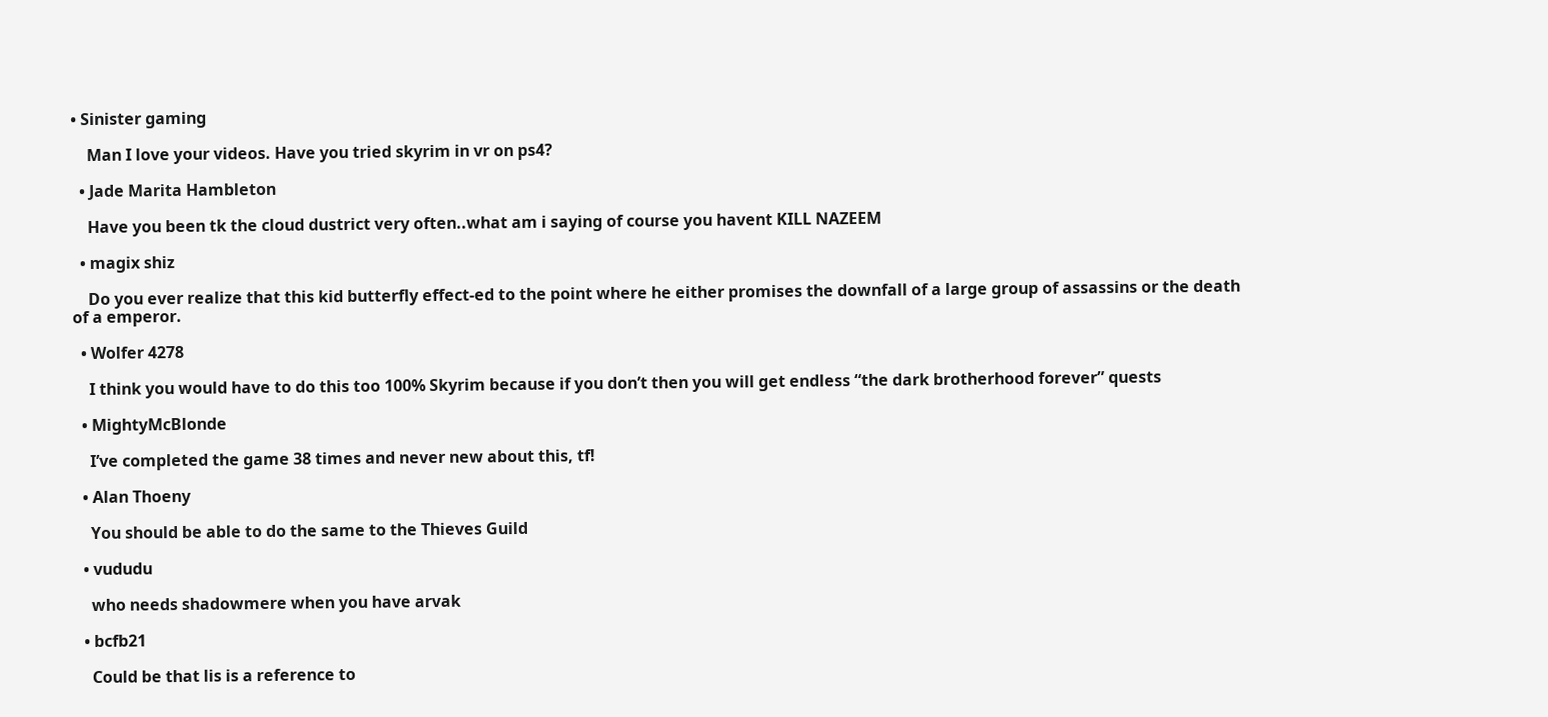• Sinister gaming

    Man I love your videos. Have you tried skyrim in vr on ps4?

  • Jade Marita Hambleton

    Have you been tk the cloud dustrict very often..what am i saying of course you havent KILL NAZEEM

  • magix shiz

    Do you ever realize that this kid butterfly effect-ed to the point where he either promises the downfall of a large group of assassins or the death of a emperor.

  • Wolfer 4278

    I think you would have to do this too 100% Skyrim because if you don’t then you will get endless “the dark brotherhood forever” quests

  • MightyMcBlonde

    I’ve completed the game 38 times and never new about this, tf!

  • Alan Thoeny

    You should be able to do the same to the Thieves Guild

  • vududu

    who needs shadowmere when you have arvak

  • bcfb21

    Could be that lis is a reference to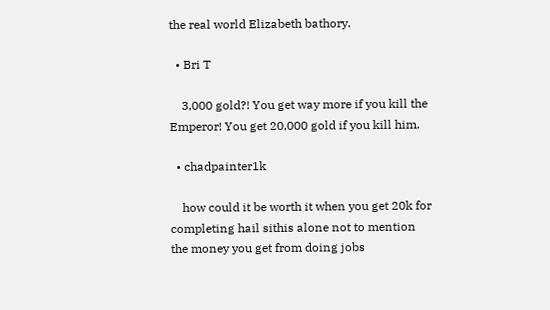the real world Elizabeth bathory.

  • Bri T

    3,000 gold?! You get way more if you kill the Emperor! You get 20,000 gold if you kill him.

  • chadpainter1k

    how could it be worth it when you get 20k for completing hail sithis alone not to mention the money you get from doing jobs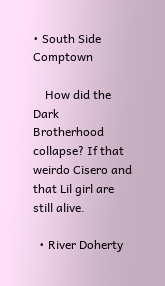• South Side Comptown

    How did the Dark Brotherhood collapse? If that weirdo Cisero and that Lil girl are still alive.

  • River Doherty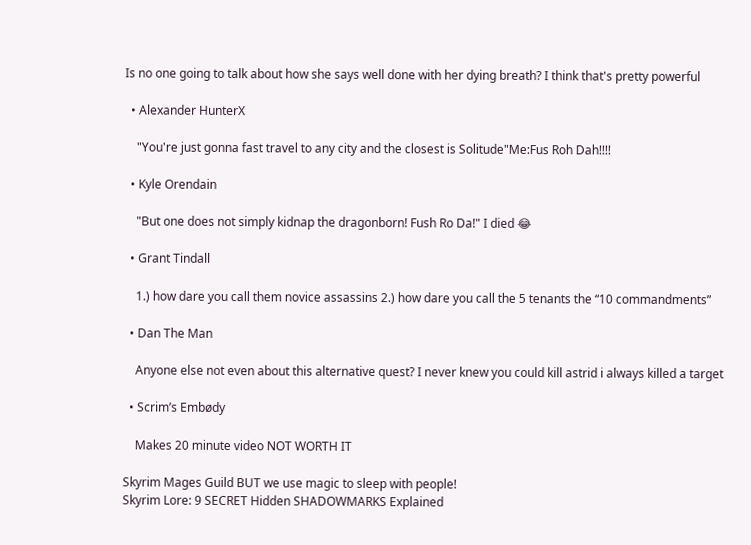Is no one going to talk about how she says well done with her dying breath? I think that's pretty powerful

  • Alexander HunterX

    "You're just gonna fast travel to any city and the closest is Solitude"Me:Fus Roh Dah!!!!

  • Kyle Orendain

    "But one does not simply kidnap the dragonborn! Fush Ro Da!" I died 😂

  • Grant Tindall

    1.) how dare you call them novice assassins 2.) how dare you call the 5 tenants the “10 commandments”

  • Dan The Man

    Anyone else not even about this alternative quest? I never knew you could kill astrid i always killed a target

  • Scrim’s Embødy

    Makes 20 minute video NOT WORTH IT

Skyrim Mages Guild BUT we use magic to sleep with people!
Skyrim Lore: 9 SECRET Hidden SHADOWMARKS Explained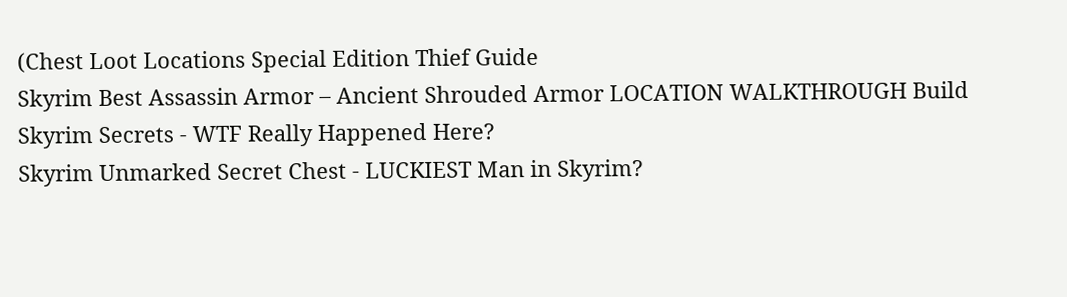(Chest Loot Locations Special Edition Thief Guide
Skyrim Best Assassin Armor – Ancient Shrouded Armor LOCATION WALKTHROUGH Build
Skyrim Secrets - WTF Really Happened Here?
Skyrim Unmarked Secret Chest - LUCKIEST Man in Skyrim?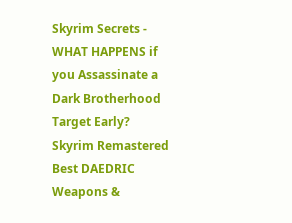Skyrim Secrets - WHAT HAPPENS if you Assassinate a Dark Brotherhood Target Early?
Skyrim Remastered Best DAEDRIC Weapons &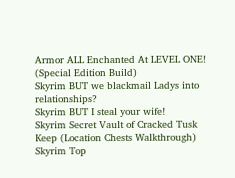Armor ALL Enchanted At LEVEL ONE! (Special Edition Build)
Skyrim BUT we blackmail Ladys into relationships?
Skyrim BUT I steal your wife!
Skyrim Secret Vault of Cracked Tusk Keep (Location Chests Walkthrough)
Skyrim Top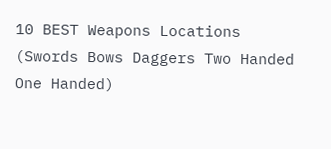10 BEST Weapons Locations (Swords Bows Daggers Two Handed One Handed)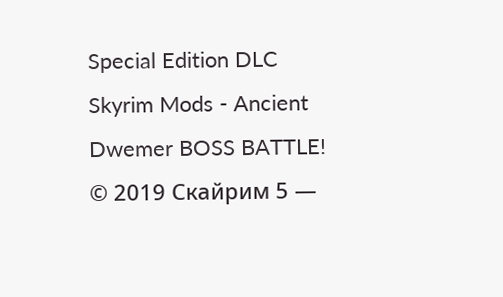Special Edition DLC
Skyrim Mods - Ancient Dwemer BOSS BATTLE!
© 2019 Скайрим 5 —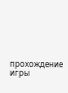прохождение игры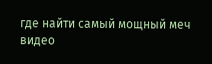где найти самый мощный меч видео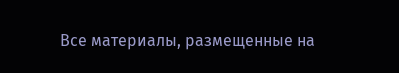Все материалы, размещенные на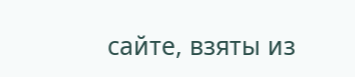сайте, взяты из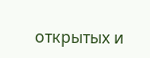открытых и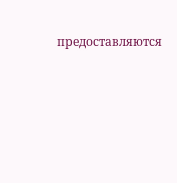предоставляются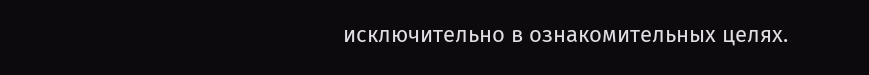исключительно в ознакомительных целях.